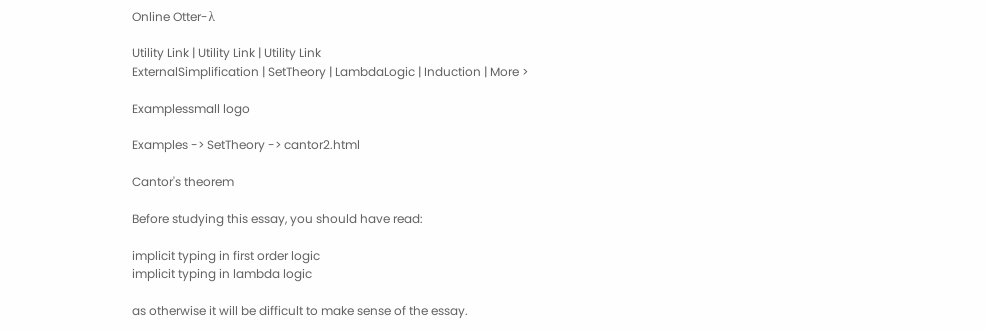Online Otter-λ

Utility Link | Utility Link | Utility Link
ExternalSimplification | SetTheory | LambdaLogic | Induction | More >

Examplessmall logo

Examples -> SetTheory -> cantor2.html

Cantor's theorem

Before studying this essay, you should have read:

implicit typing in first order logic
implicit typing in lambda logic

as otherwise it will be difficult to make sense of the essay.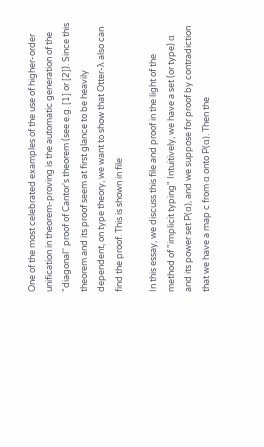One of the most celebrated examples of the use of higher-order unification in theorem-proving is the automatic generation of the "diagonal'' proof of Cantor's theorem (see e.g. [1] or [2]). Since this theorem and its proof seem at first glance to be heavily dependent, on type theory, we want to show that Otter-λ also can find the proof. This is shown in file

In this essay, we discuss this file and proof in the light of the method of "implicit typing" Intuitively, we have a set (or type) α and its power set P(α), and we suppose for proof by contradiction that we have a map c from α onto P(α). Then the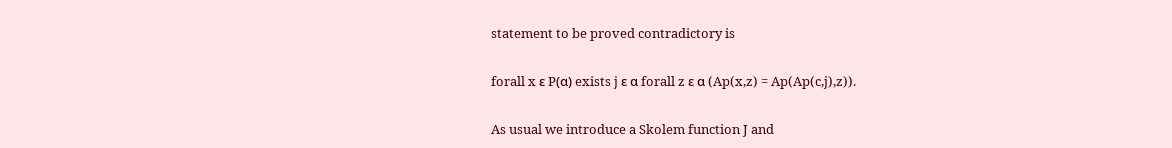statement to be proved contradictory is

forall x ε P(α) exists j ε α forall z ε α (Ap(x,z) = Ap(Ap(c,j),z)).

As usual we introduce a Skolem function J and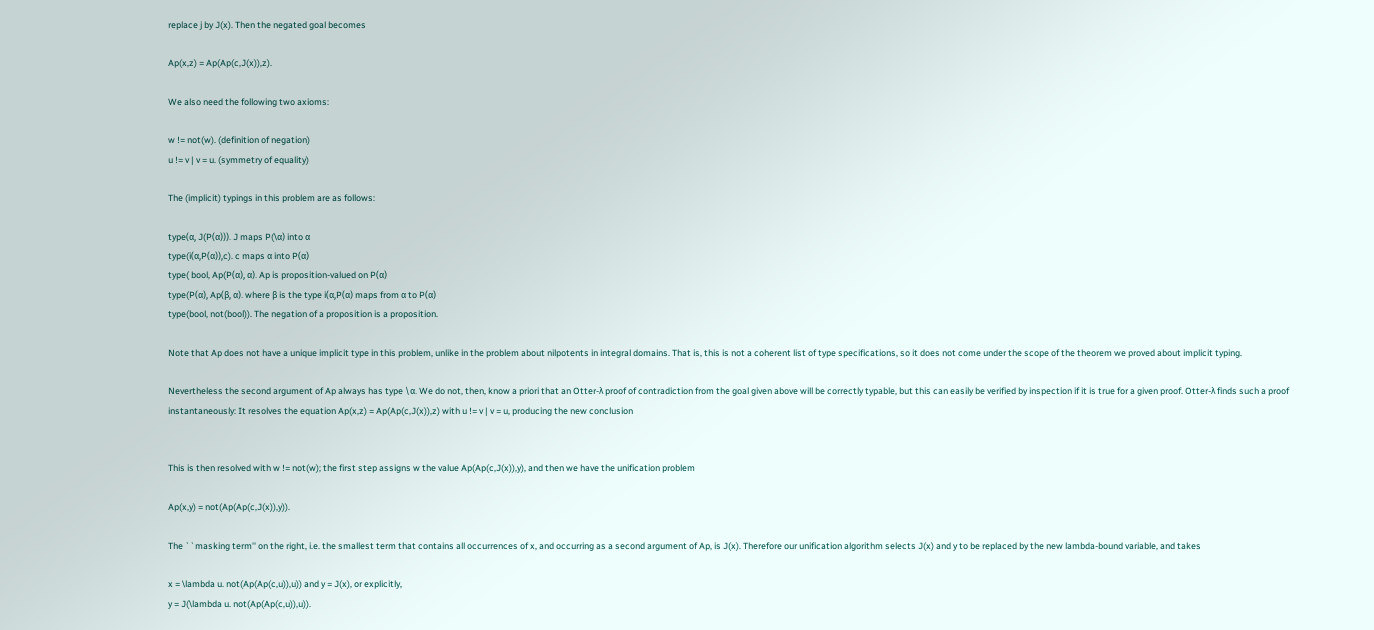replace j by J(x). Then the negated goal becomes

Ap(x,z) = Ap(Ap(c,J(x)),z).

We also need the following two axioms:

w != not(w). (definition of negation)
u != v | v = u. (symmetry of equality)

The (implicit) typings in this problem are as follows:

type(α, J(P(α))). J maps P(\α) into α
type(i(α,P(α)),c). c maps α into P(α)
type( bool, Ap(P(α), α). Ap is proposition-valued on P(α)
type(P(α), Ap(β, α). where β is the type i(α,P(α) maps from α to P(α)
type(bool, not(bool)). The negation of a proposition is a proposition.

Note that Ap does not have a unique implicit type in this problem, unlike in the problem about nilpotents in integral domains. That is, this is not a coherent list of type specifications, so it does not come under the scope of the theorem we proved about implicit typing.

Nevertheless the second argument of Ap always has type \α. We do not, then, know a priori that an Otter-λ proof of contradiction from the goal given above will be correctly typable, but this can easily be verified by inspection if it is true for a given proof. Otter-λ finds such a proof instantaneously: It resolves the equation Ap(x,z) = Ap(Ap(c,J(x)),z) with u != v | v = u, producing the new conclusion


This is then resolved with w != not(w); the first step assigns w the value Ap(Ap(c,J(x)),y), and then we have the unification problem

Ap(x,y) = not(Ap(Ap(c,J(x)),y)).

The ``masking term'' on the right, i.e. the smallest term that contains all occurrences of x, and occurring as a second argument of Ap, is J(x). Therefore our unification algorithm selects J(x) and y to be replaced by the new lambda-bound variable, and takes

x = \lambda u. not(Ap(Ap(c,u)),u)) and y = J(x), or explicitly,
y = J(\lambda u. not(Ap(Ap(c,u)),u)).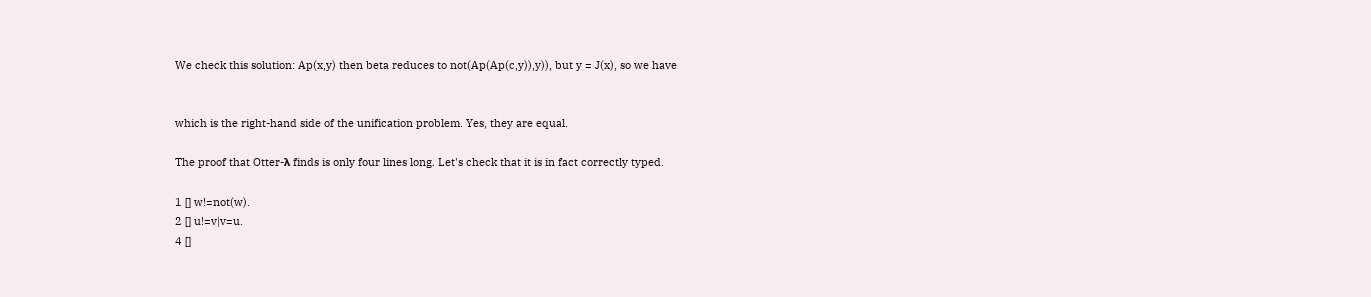We check this solution: Ap(x,y) then beta reduces to not(Ap(Ap(c,y)),y)), but y = J(x), so we have


which is the right-hand side of the unification problem. Yes, they are equal.

The proof that Otter-λ finds is only four lines long. Let's check that it is in fact correctly typed.

1 [] w!=not(w).
2 [] u!=v|v=u.
4 []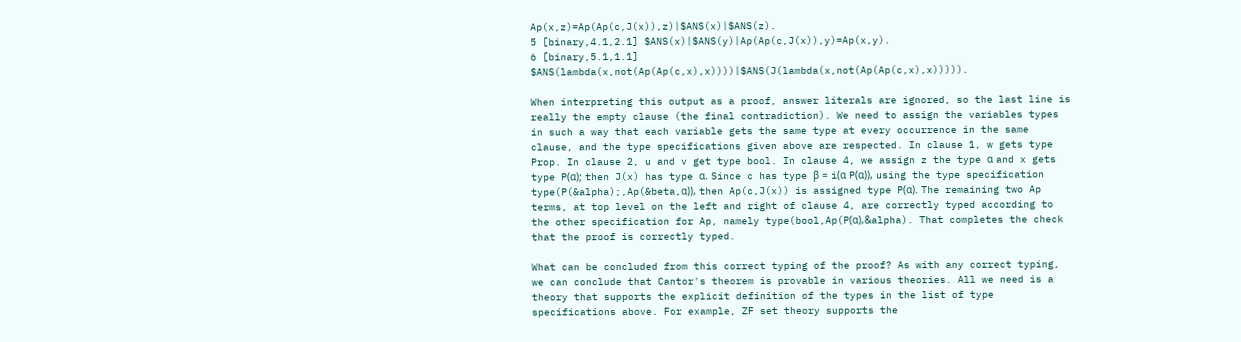Ap(x,z)=Ap(Ap(c,J(x)),z)|$ANS(x)|$ANS(z).
5 [binary,4.1,2.1] $ANS(x)|$ANS(y)|Ap(Ap(c,J(x)),y)=Ap(x,y).
6 [binary,5.1,1.1] $ANS(lambda(x,not(Ap(Ap(c,x),x))))|$ANS(J(lambda(x,not(Ap(Ap(c,x),x))))).

When interpreting this output as a proof, answer literals are ignored, so the last line is really the empty clause (the final contradiction). We need to assign the variables types in such a way that each variable gets the same type at every occurrence in the same clause, and the type specifications given above are respected. In clause 1, w gets type Prop. In clause 2, u and v get type bool. In clause 4, we assign z the type α and x gets type P(α); then J(x) has type α. Since c has type β = i(α P(α)), using the type specification type(P(&alpha);,Ap(&beta,α)), then Ap(c,J(x)) is assigned type P(α). The remaining two Ap terms, at top level on the left and right of clause 4, are correctly typed according to the other specification for Ap, namely type(bool,Ap(P(α),&alpha). That completes the check that the proof is correctly typed.

What can be concluded from this correct typing of the proof? As with any correct typing, we can conclude that Cantor's theorem is provable in various theories. All we need is a theory that supports the explicit definition of the types in the list of type specifications above. For example, ZF set theory supports the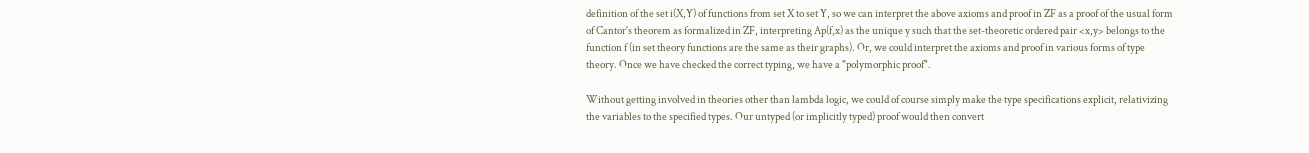definition of the set i(X,Y) of functions from set X to set Y, so we can interpret the above axioms and proof in ZF as a proof of the usual form of Cantor's theorem as formalized in ZF, interpreting Ap(f,x) as the unique y such that the set-theoretic ordered pair <x,y> belongs to the function f (in set theory functions are the same as their graphs). Or, we could interpret the axioms and proof in various forms of type theory. Once we have checked the correct typing, we have a "polymorphic proof".

Without getting involved in theories other than lambda logic, we could of course simply make the type specifications explicit, relativizing the variables to the specified types. Our untyped (or implicitly typed) proof would then convert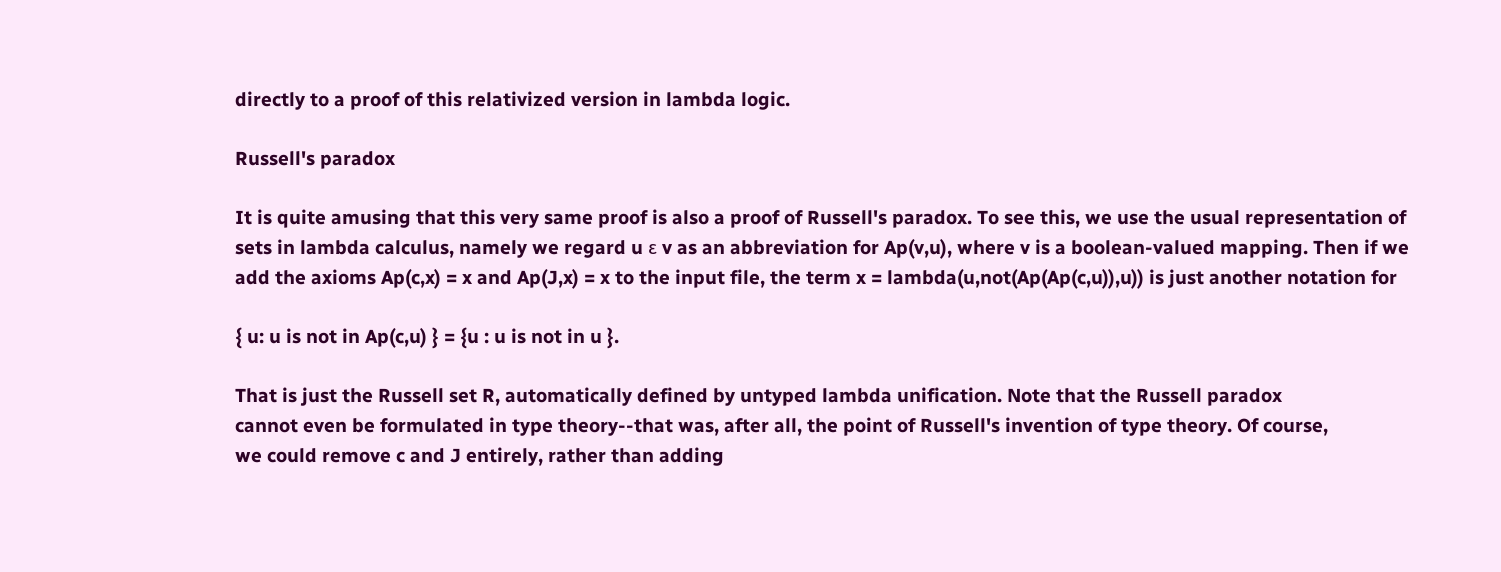directly to a proof of this relativized version in lambda logic.

Russell's paradox

It is quite amusing that this very same proof is also a proof of Russell's paradox. To see this, we use the usual representation of sets in lambda calculus, namely we regard u ε v as an abbreviation for Ap(v,u), where v is a boolean-valued mapping. Then if we add the axioms Ap(c,x) = x and Ap(J,x) = x to the input file, the term x = lambda(u,not(Ap(Ap(c,u)),u)) is just another notation for

{ u: u is not in Ap(c,u) } = {u : u is not in u }.

That is just the Russell set R, automatically defined by untyped lambda unification. Note that the Russell paradox
cannot even be formulated in type theory--that was, after all, the point of Russell's invention of type theory. Of course,
we could remove c and J entirely, rather than adding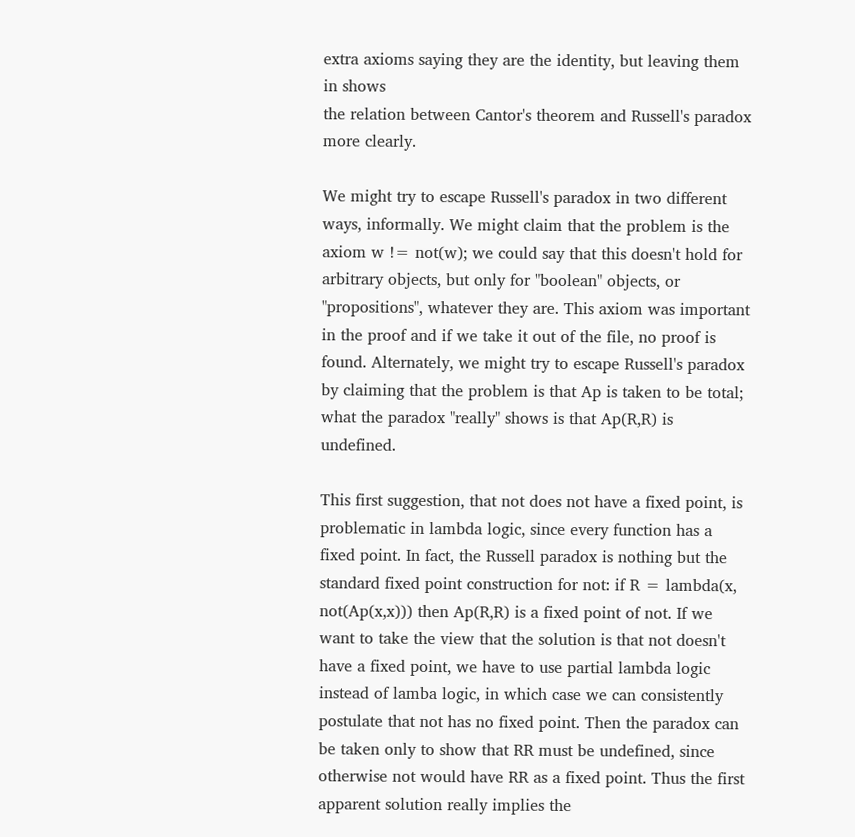extra axioms saying they are the identity, but leaving them in shows
the relation between Cantor's theorem and Russell's paradox more clearly.

We might try to escape Russell's paradox in two different ways, informally. We might claim that the problem is the axiom w != not(w); we could say that this doesn't hold for arbitrary objects, but only for "boolean" objects, or "propositions", whatever they are. This axiom was important in the proof and if we take it out of the file, no proof is found. Alternately, we might try to escape Russell's paradox by claiming that the problem is that Ap is taken to be total; what the paradox "really" shows is that Ap(R,R) is undefined.

This first suggestion, that not does not have a fixed point, is problematic in lambda logic, since every function has a fixed point. In fact, the Russell paradox is nothing but the standard fixed point construction for not: if R = lambda(x, not(Ap(x,x))) then Ap(R,R) is a fixed point of not. If we want to take the view that the solution is that not doesn't have a fixed point, we have to use partial lambda logic instead of lamba logic, in which case we can consistently postulate that not has no fixed point. Then the paradox can be taken only to show that RR must be undefined, since otherwise not would have RR as a fixed point. Thus the first apparent solution really implies the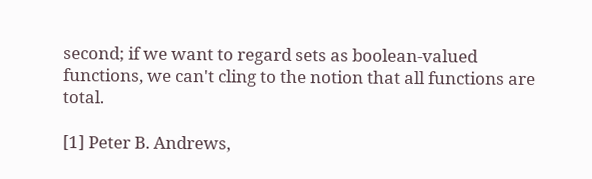second; if we want to regard sets as boolean-valued functions, we can't cling to the notion that all functions are total.

[1] Peter B. Andrews,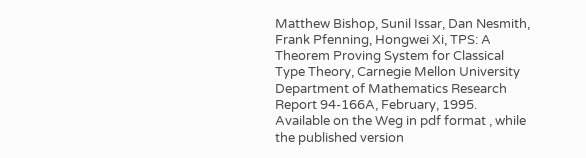Matthew Bishop, Sunil Issar, Dan Nesmith, Frank Pfenning, Hongwei Xi, TPS: A Theorem Proving System for Classical Type Theory, Carnegie Mellon University Department of Mathematics Research Report 94-166A, February, 1995. Available on the Weg in pdf format , while the published version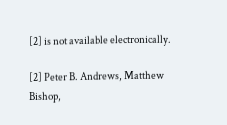[2] is not available electronically.

[2] Peter B. Andrews, Matthew Bishop,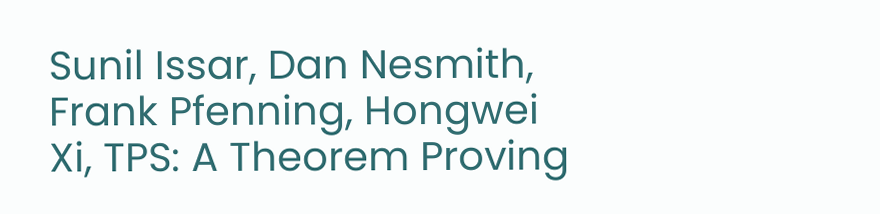Sunil Issar, Dan Nesmith, Frank Pfenning, Hongwei Xi, TPS: A Theorem Proving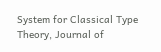System for Classical Type Theory, Journal of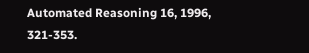Automated Reasoning 16, 1996, 321-353.